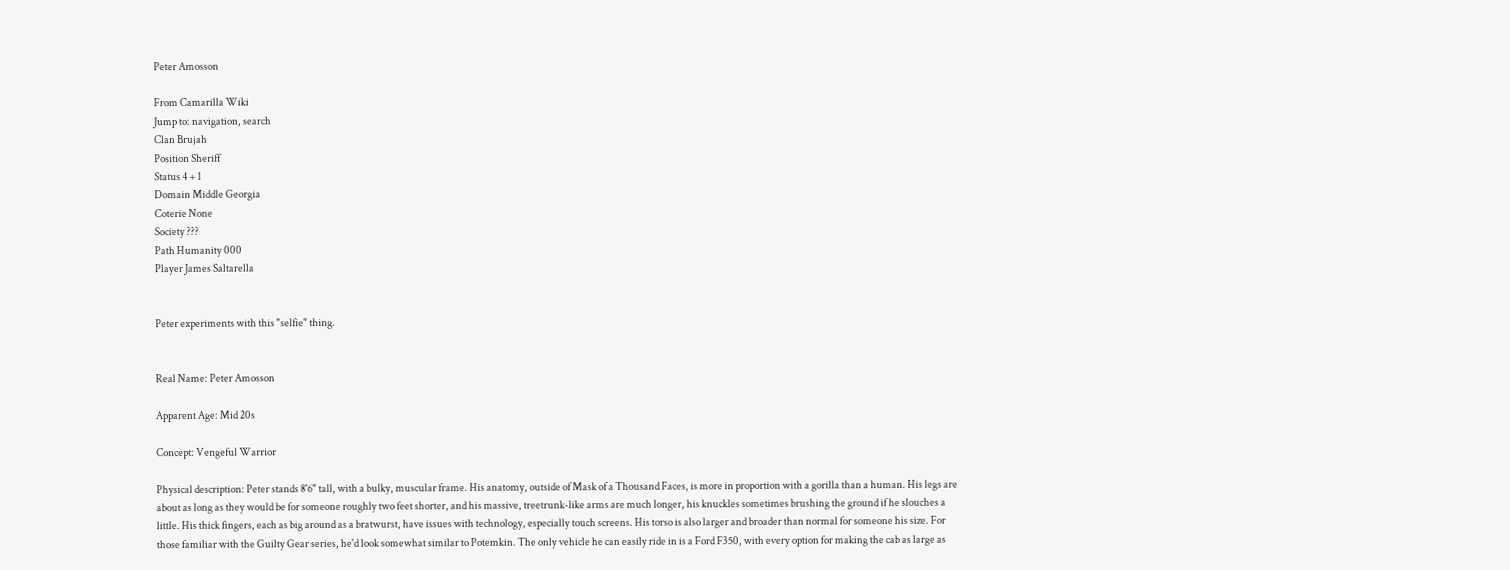Peter Amosson

From Camarilla Wiki
Jump to: navigation, search
Clan Brujah
Position Sheriff
Status 4 + 1
Domain Middle Georgia
Coterie None
Society ???
Path Humanity 000
Player James Saltarella


Peter experiments with this "selfie" thing.


Real Name: Peter Amosson

Apparent Age: Mid 20s

Concept: Vengeful Warrior

Physical description: Peter stands 8'6" tall, with a bulky, muscular frame. His anatomy, outside of Mask of a Thousand Faces, is more in proportion with a gorilla than a human. His legs are about as long as they would be for someone roughly two feet shorter, and his massive, treetrunk-like arms are much longer, his knuckles sometimes brushing the ground if he slouches a little. His thick fingers, each as big around as a bratwurst, have issues with technology, especially touch screens. His torso is also larger and broader than normal for someone his size. For those familiar with the Guilty Gear series, he'd look somewhat similar to Potemkin. The only vehicle he can easily ride in is a Ford F350, with every option for making the cab as large as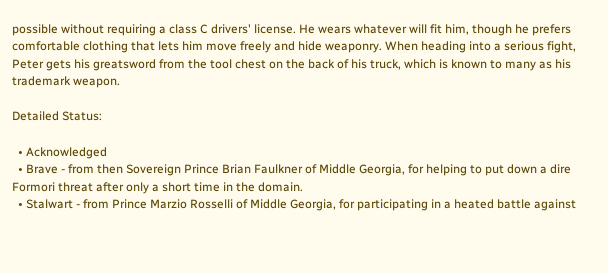possible without requiring a class C drivers' license. He wears whatever will fit him, though he prefers comfortable clothing that lets him move freely and hide weaponry. When heading into a serious fight, Peter gets his greatsword from the tool chest on the back of his truck, which is known to many as his trademark weapon.

Detailed Status:

  • Acknowledged
  • Brave - from then Sovereign Prince Brian Faulkner of Middle Georgia, for helping to put down a dire Formori threat after only a short time in the domain.
  • Stalwart - from Prince Marzio Rosselli of Middle Georgia, for participating in a heated battle against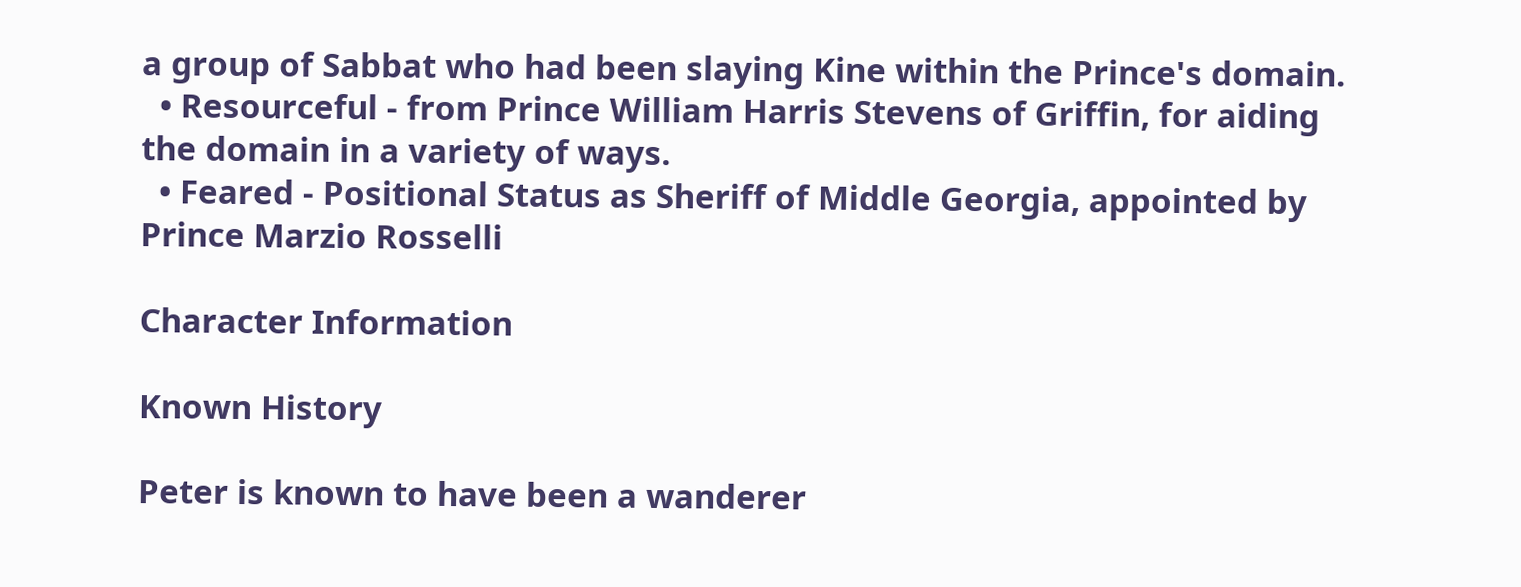a group of Sabbat who had been slaying Kine within the Prince's domain.
  • Resourceful - from Prince William Harris Stevens of Griffin, for aiding the domain in a variety of ways.
  • Feared - Positional Status as Sheriff of Middle Georgia, appointed by Prince Marzio Rosselli

Character Information

Known History

Peter is known to have been a wanderer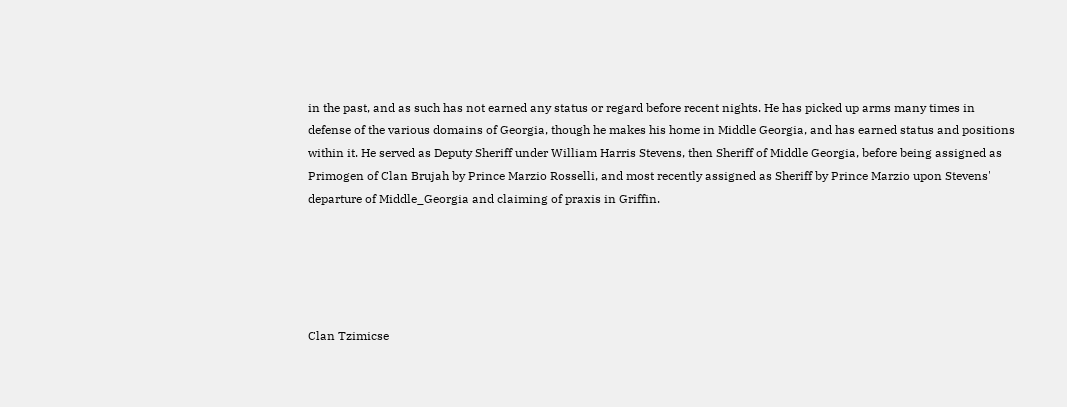in the past, and as such has not earned any status or regard before recent nights. He has picked up arms many times in defense of the various domains of Georgia, though he makes his home in Middle Georgia, and has earned status and positions within it. He served as Deputy Sheriff under William Harris Stevens, then Sheriff of Middle Georgia, before being assigned as Primogen of Clan Brujah by Prince Marzio Rosselli, and most recently assigned as Sheriff by Prince Marzio upon Stevens' departure of Middle_Georgia and claiming of praxis in Griffin.





Clan Tzimicse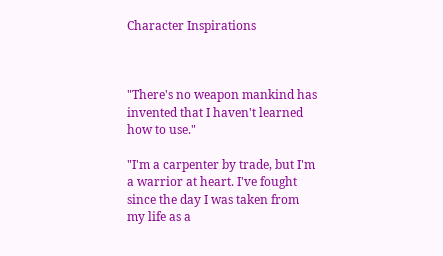Character Inspirations



"There's no weapon mankind has invented that I haven't learned how to use."

"I'm a carpenter by trade, but I'm a warrior at heart. I've fought since the day I was taken from my life as a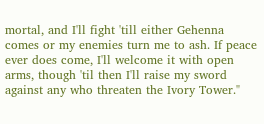mortal, and I'll fight 'till either Gehenna comes or my enemies turn me to ash. If peace ever does come, I'll welcome it with open arms, though 'til then I'll raise my sword against any who threaten the Ivory Tower."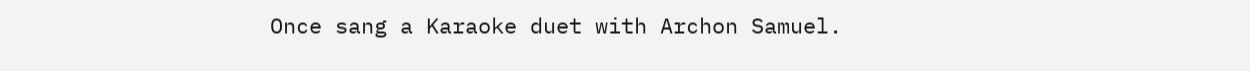Once sang a Karaoke duet with Archon Samuel.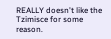REALLY doesn't like the Tzimisce for some reason.